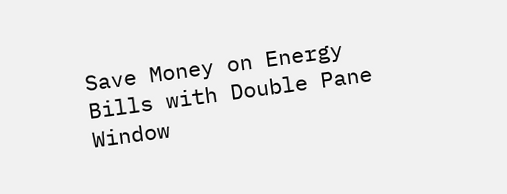Save Money on Energy Bills with Double Pane Window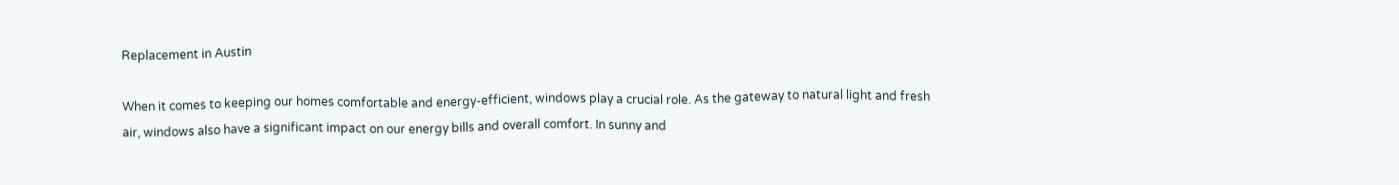Replacement in Austin

When it comes to keeping our homes comfortable and energy-efficient, windows play a crucial role. As the gateway to natural light and fresh air, windows also have a significant impact on our energy bills and overall comfort. In sunny and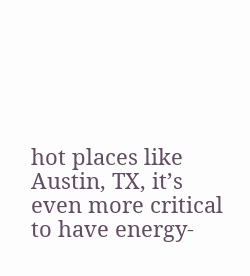hot places like Austin, TX, it’s even more critical to have energy-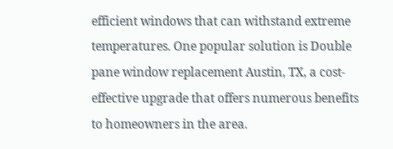efficient windows that can withstand extreme temperatures. One popular solution is Double pane window replacement Austin, TX, a cost-effective upgrade that offers numerous benefits to homeowners in the area.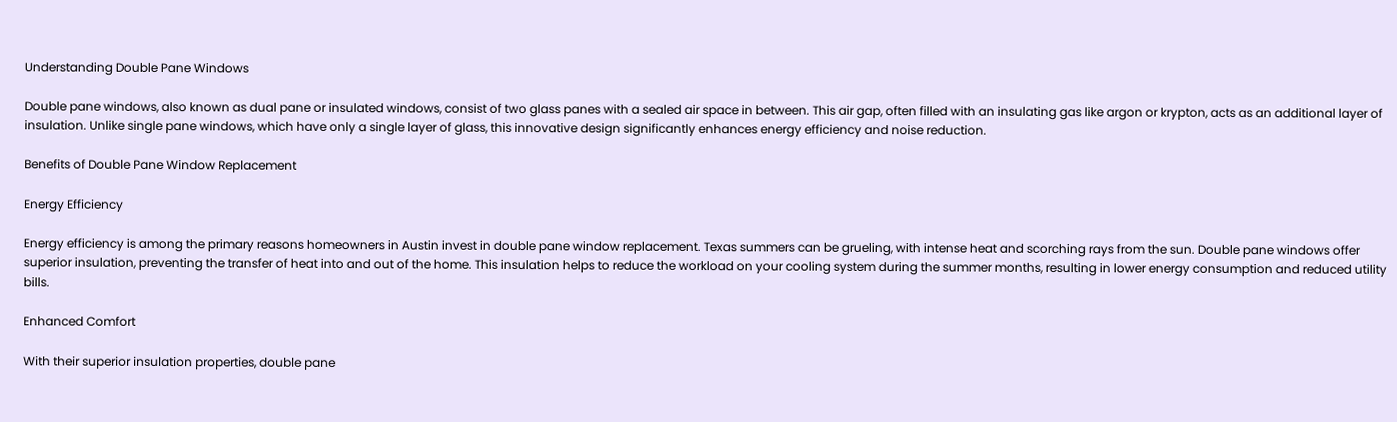Understanding Double Pane Windows

Double pane windows, also known as dual pane or insulated windows, consist of two glass panes with a sealed air space in between. This air gap, often filled with an insulating gas like argon or krypton, acts as an additional layer of insulation. Unlike single pane windows, which have only a single layer of glass, this innovative design significantly enhances energy efficiency and noise reduction.

Benefits of Double Pane Window Replacement

Energy Efficiency

Energy efficiency is among the primary reasons homeowners in Austin invest in double pane window replacement. Texas summers can be grueling, with intense heat and scorching rays from the sun. Double pane windows offer superior insulation, preventing the transfer of heat into and out of the home. This insulation helps to reduce the workload on your cooling system during the summer months, resulting in lower energy consumption and reduced utility bills.

Enhanced Comfort

With their superior insulation properties, double pane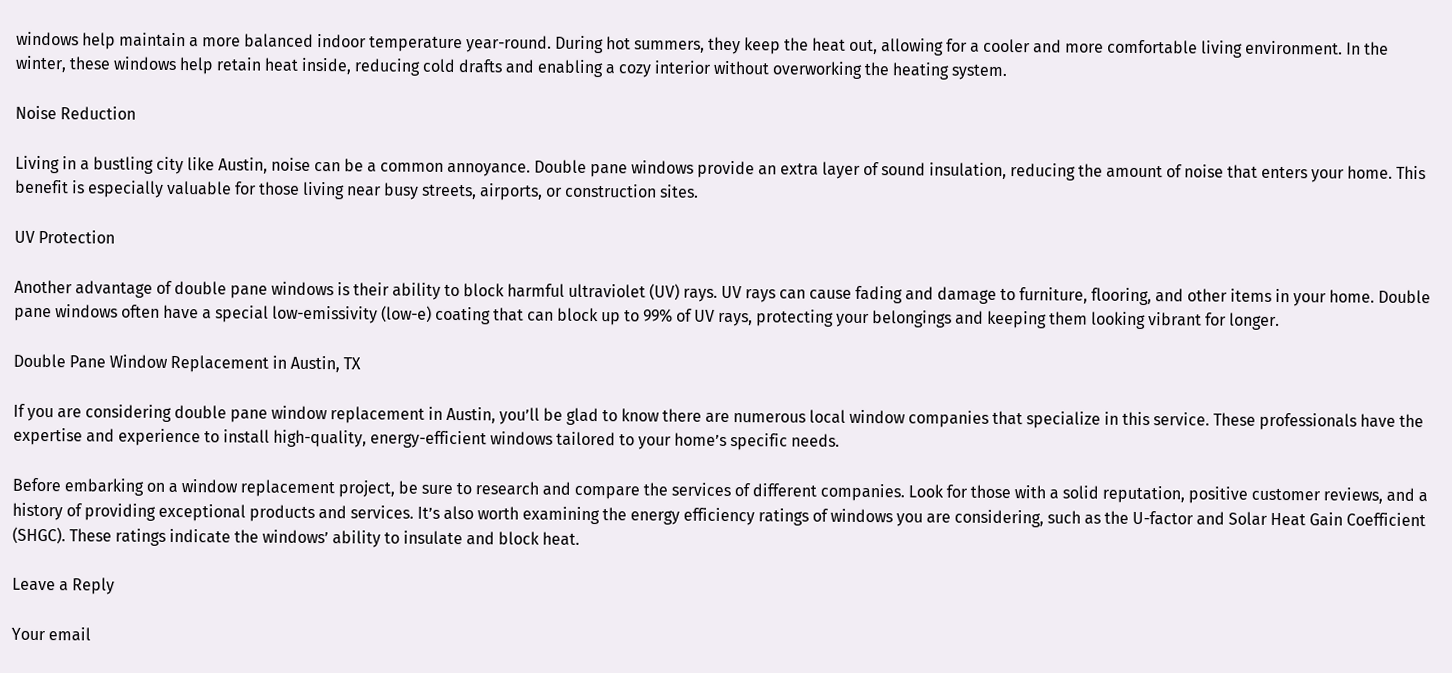windows help maintain a more balanced indoor temperature year-round. During hot summers, they keep the heat out, allowing for a cooler and more comfortable living environment. In the winter, these windows help retain heat inside, reducing cold drafts and enabling a cozy interior without overworking the heating system.

Noise Reduction

Living in a bustling city like Austin, noise can be a common annoyance. Double pane windows provide an extra layer of sound insulation, reducing the amount of noise that enters your home. This benefit is especially valuable for those living near busy streets, airports, or construction sites.

UV Protection

Another advantage of double pane windows is their ability to block harmful ultraviolet (UV) rays. UV rays can cause fading and damage to furniture, flooring, and other items in your home. Double pane windows often have a special low-emissivity (low-e) coating that can block up to 99% of UV rays, protecting your belongings and keeping them looking vibrant for longer.

Double Pane Window Replacement in Austin, TX

If you are considering double pane window replacement in Austin, you’ll be glad to know there are numerous local window companies that specialize in this service. These professionals have the expertise and experience to install high-quality, energy-efficient windows tailored to your home’s specific needs.

Before embarking on a window replacement project, be sure to research and compare the services of different companies. Look for those with a solid reputation, positive customer reviews, and a history of providing exceptional products and services. It’s also worth examining the energy efficiency ratings of windows you are considering, such as the U-factor and Solar Heat Gain Coefficient (SHGC). These ratings indicate the windows’ ability to insulate and block heat.

Leave a Reply

Your email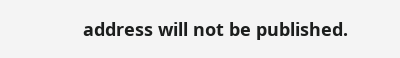address will not be published.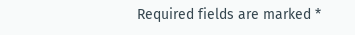Required fields are marked *